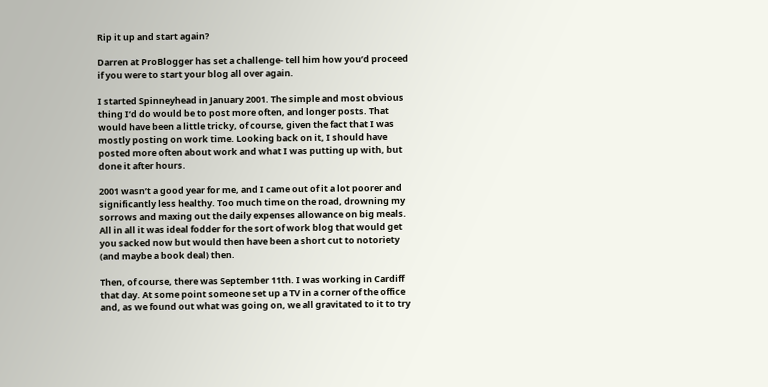Rip it up and start again?

Darren at ProBlogger has set a challenge- tell him how you’d proceed if you were to start your blog all over again.

I started Spinneyhead in January 2001. The simple and most obvious thing I’d do would be to post more often, and longer posts. That would have been a little tricky, of course, given the fact that I was mostly posting on work time. Looking back on it, I should have posted more often about work and what I was putting up with, but done it after hours.

2001 wasn’t a good year for me, and I came out of it a lot poorer and significantly less healthy. Too much time on the road, drowning my sorrows and maxing out the daily expenses allowance on big meals. All in all it was ideal fodder for the sort of work blog that would get you sacked now but would then have been a short cut to notoriety (and maybe a book deal) then.

Then, of course, there was September 11th. I was working in Cardiff that day. At some point someone set up a TV in a corner of the office and, as we found out what was going on, we all gravitated to it to try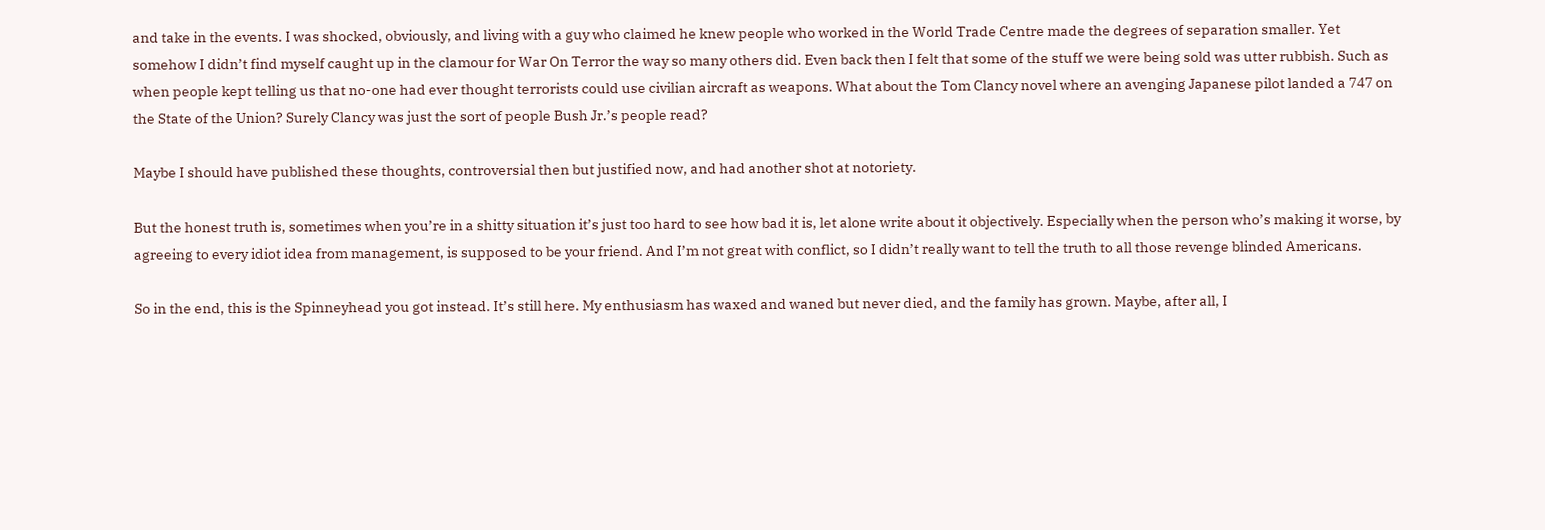and take in the events. I was shocked, obviously, and living with a guy who claimed he knew people who worked in the World Trade Centre made the degrees of separation smaller. Yet somehow I didn’t find myself caught up in the clamour for War On Terror the way so many others did. Even back then I felt that some of the stuff we were being sold was utter rubbish. Such as when people kept telling us that no-one had ever thought terrorists could use civilian aircraft as weapons. What about the Tom Clancy novel where an avenging Japanese pilot landed a 747 on the State of the Union? Surely Clancy was just the sort of people Bush Jr.’s people read?

Maybe I should have published these thoughts, controversial then but justified now, and had another shot at notoriety.

But the honest truth is, sometimes when you’re in a shitty situation it’s just too hard to see how bad it is, let alone write about it objectively. Especially when the person who’s making it worse, by agreeing to every idiot idea from management, is supposed to be your friend. And I’m not great with conflict, so I didn’t really want to tell the truth to all those revenge blinded Americans.

So in the end, this is the Spinneyhead you got instead. It’s still here. My enthusiasm has waxed and waned but never died, and the family has grown. Maybe, after all, I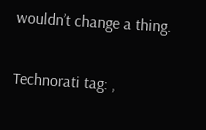wouldn’t change a thing.

Technorati tag: ,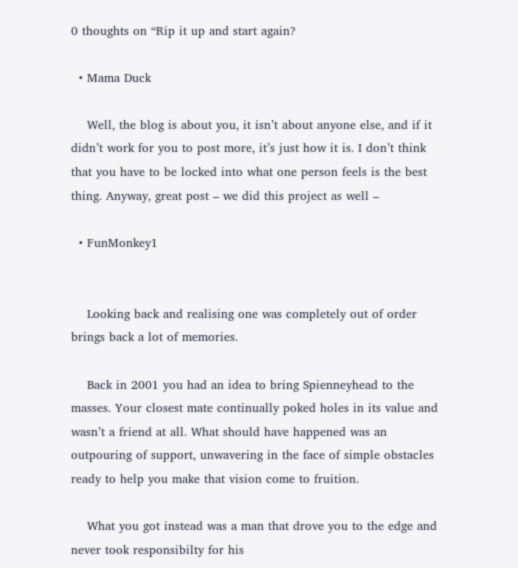0 thoughts on “Rip it up and start again?

  • Mama Duck

    Well, the blog is about you, it isn’t about anyone else, and if it didn’t work for you to post more, it’s just how it is. I don’t think that you have to be locked into what one person feels is the best thing. Anyway, great post – we did this project as well –

  • FunMonkey1


    Looking back and realising one was completely out of order brings back a lot of memories.

    Back in 2001 you had an idea to bring Spienneyhead to the masses. Your closest mate continually poked holes in its value and wasn’t a friend at all. What should have happened was an outpouring of support, unwavering in the face of simple obstacles ready to help you make that vision come to fruition.

    What you got instead was a man that drove you to the edge and never took responsibilty for his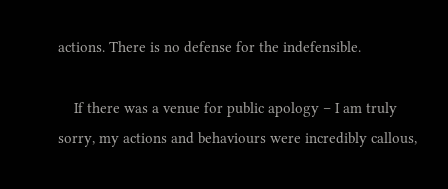actions. There is no defense for the indefensible.

    If there was a venue for public apology – I am truly sorry, my actions and behaviours were incredibly callous,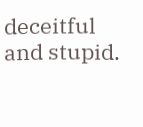deceitful and stupid.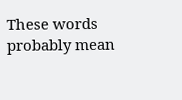These words probably mean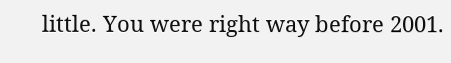little. You were right way before 2001.